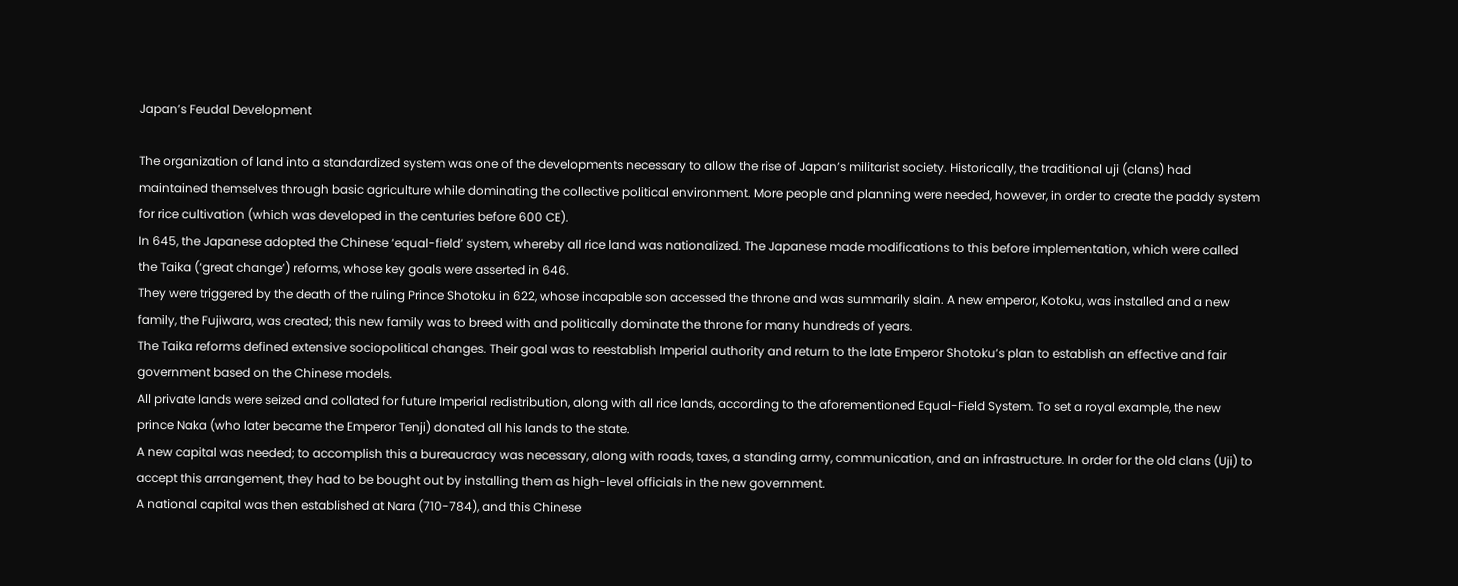Japan’s Feudal Development

The organization of land into a standardized system was one of the developments necessary to allow the rise of Japan’s militarist society. Historically, the traditional uji (clans) had maintained themselves through basic agriculture while dominating the collective political environment. More people and planning were needed, however, in order to create the paddy system for rice cultivation (which was developed in the centuries before 600 CE).
In 645, the Japanese adopted the Chinese ‘equal-field’ system, whereby all rice land was nationalized. The Japanese made modifications to this before implementation, which were called the Taika (‘great change’) reforms, whose key goals were asserted in 646.
They were triggered by the death of the ruling Prince Shotoku in 622, whose incapable son accessed the throne and was summarily slain. A new emperor, Kotoku, was installed and a new family, the Fujiwara, was created; this new family was to breed with and politically dominate the throne for many hundreds of years.
The Taika reforms defined extensive sociopolitical changes. Their goal was to reestablish Imperial authority and return to the late Emperor Shotoku’s plan to establish an effective and fair government based on the Chinese models.
All private lands were seized and collated for future Imperial redistribution, along with all rice lands, according to the aforementioned Equal-Field System. To set a royal example, the new prince Naka (who later became the Emperor Tenji) donated all his lands to the state.
A new capital was needed; to accomplish this a bureaucracy was necessary, along with roads, taxes, a standing army, communication, and an infrastructure. In order for the old clans (Uji) to accept this arrangement, they had to be bought out by installing them as high-level officials in the new government.
A national capital was then established at Nara (710-784), and this Chinese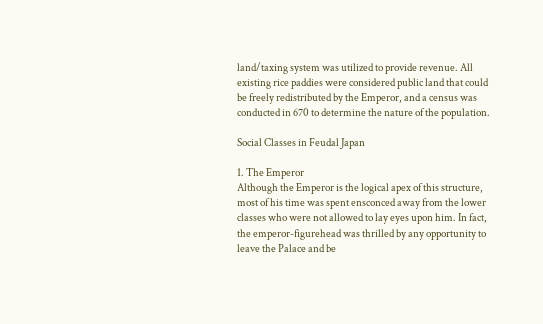land/taxing system was utilized to provide revenue. All existing rice paddies were considered public land that could be freely redistributed by the Emperor, and a census was conducted in 670 to determine the nature of the population.

Social Classes in Feudal Japan

1. The Emperor
Although the Emperor is the logical apex of this structure, most of his time was spent ensconced away from the lower classes who were not allowed to lay eyes upon him. In fact, the emperor-figurehead was thrilled by any opportunity to leave the Palace and be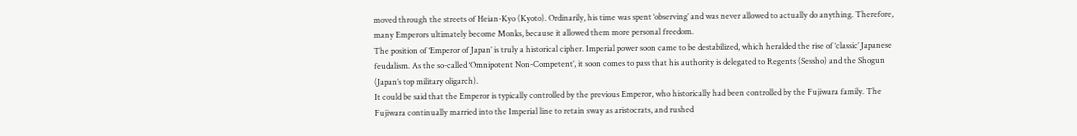moved through the streets of Heian-Kyo (Kyoto). Ordinarily, his time was spent ‘observing’ and was never allowed to actually do anything. Therefore, many Emperors ultimately become Monks, because it allowed them more personal freedom.
The position of ‘Emperor of Japan’ is truly a historical cipher. Imperial power soon came to be destabilized, which heralded the rise of ‘classic’ Japanese feudalism. As the so-called ‘Omnipotent Non-Competent’, it soon comes to pass that his authority is delegated to Regents (Sessho) and the Shogun (Japan’s top military oligarch).
It could be said that the Emperor is typically controlled by the previous Emperor, who historically had been controlled by the Fujiwara family. The Fujiwara continually married into the Imperial line to retain sway as aristocrats, and rushed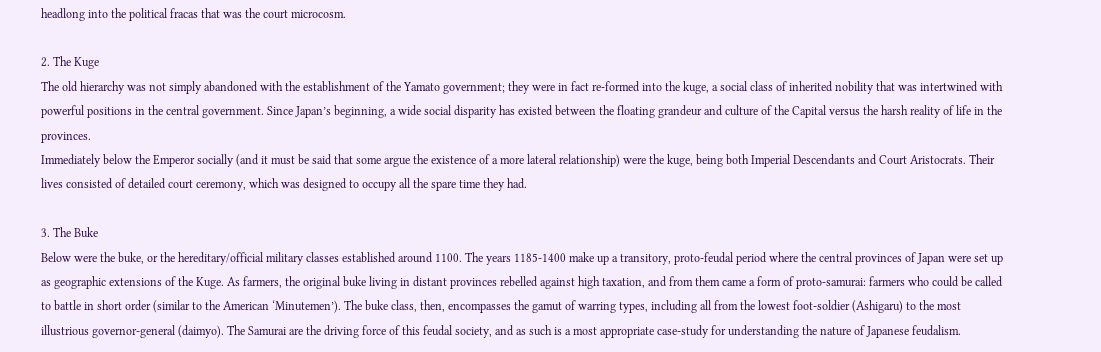headlong into the political fracas that was the court microcosm.

2. The Kuge
The old hierarchy was not simply abandoned with the establishment of the Yamato government; they were in fact re-formed into the kuge, a social class of inherited nobility that was intertwined with powerful positions in the central government. Since Japan’s beginning, a wide social disparity has existed between the floating grandeur and culture of the Capital versus the harsh reality of life in the provinces.
Immediately below the Emperor socially (and it must be said that some argue the existence of a more lateral relationship) were the kuge, being both Imperial Descendants and Court Aristocrats. Their lives consisted of detailed court ceremony, which was designed to occupy all the spare time they had.

3. The Buke
Below were the buke, or the hereditary/official military classes established around 1100. The years 1185-1400 make up a transitory, proto-feudal period where the central provinces of Japan were set up as geographic extensions of the Kuge. As farmers, the original buke living in distant provinces rebelled against high taxation, and from them came a form of proto-samurai: farmers who could be called to battle in short order (similar to the American ‘Minutemen’). The buke class, then, encompasses the gamut of warring types, including all from the lowest foot-soldier (Ashigaru) to the most illustrious governor-general (daimyo). The Samurai are the driving force of this feudal society, and as such is a most appropriate case-study for understanding the nature of Japanese feudalism.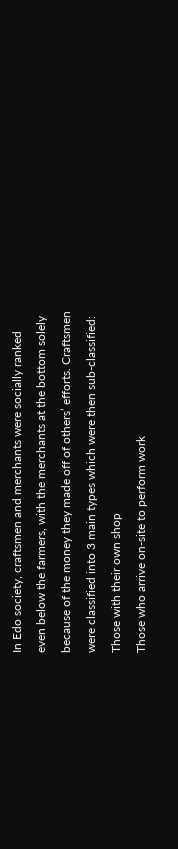In Edo society, craftsmen and merchants were socially ranked even below the farmers, with the merchants at the bottom solely because of the money they made off of others’ efforts. Craftsmen were classified into 3 main types which were then sub-classified:
Those with their own shop
Those who arrive on-site to perform work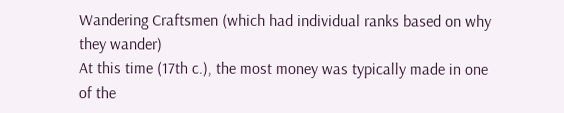Wandering Craftsmen (which had individual ranks based on why they wander)
At this time (17th c.), the most money was typically made in one of the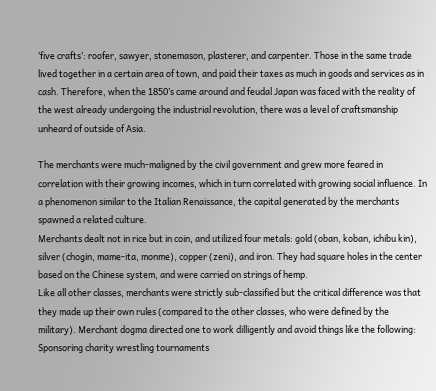‘five crafts’: roofer, sawyer, stonemason, plasterer, and carpenter. Those in the same trade lived together in a certain area of town, and paid their taxes as much in goods and services as in cash. Therefore, when the 1850’s came around and feudal Japan was faced with the reality of the west already undergoing the industrial revolution, there was a level of craftsmanship unheard of outside of Asia.

The merchants were much-maligned by the civil government and grew more feared in correlation with their growing incomes, which in turn correlated with growing social influence. In a phenomenon similar to the Italian Renaissance, the capital generated by the merchants spawned a related culture.
Merchants dealt not in rice but in coin, and utilized four metals: gold (oban, koban, ichibu kin), silver (chogin, mame-ita, monme), copper (zeni), and iron. They had square holes in the center based on the Chinese system, and were carried on strings of hemp.
Like all other classes, merchants were strictly sub-classified but the critical difference was that they made up their own rules (compared to the other classes, who were defined by the military). Merchant dogma directed one to work dilligently and avoid things like the following:
Sponsoring charity wrestling tournaments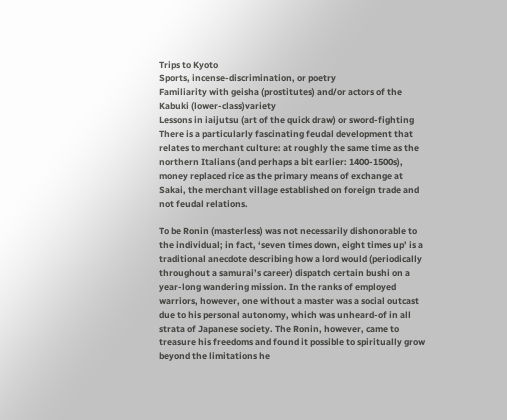Trips to Kyoto
Sports, incense-discrimination, or poetry
Familiarity with geisha (prostitutes) and/or actors of the Kabuki (lower-class)variety
Lessons in iaijutsu (art of the quick draw) or sword-fighting
There is a particularly fascinating feudal development that relates to merchant culture: at roughly the same time as the northern Italians (and perhaps a bit earlier: 1400-1500s), money replaced rice as the primary means of exchange at Sakai, the merchant village established on foreign trade and not feudal relations.

To be Ronin (masterless) was not necessarily dishonorable to the individual; in fact, ‘seven times down, eight times up’ is a traditional anecdote describing how a lord would (periodically throughout a samurai’s career) dispatch certain bushi on a year-long wandering mission. In the ranks of employed warriors, however, one without a master was a social outcast due to his personal autonomy, which was unheard-of in all strata of Japanese society. The Ronin, however, came to treasure his freedoms and found it possible to spiritually grow beyond the limitations he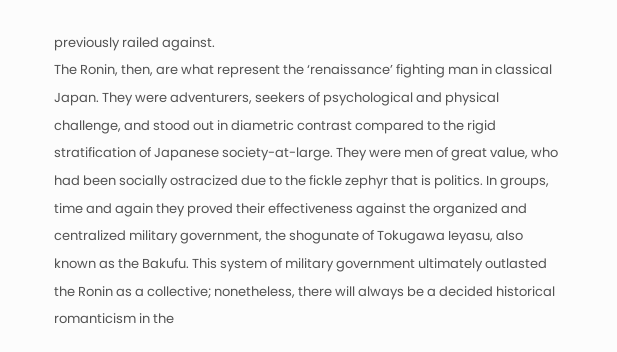previously railed against.
The Ronin, then, are what represent the ‘renaissance’ fighting man in classical Japan. They were adventurers, seekers of psychological and physical challenge, and stood out in diametric contrast compared to the rigid stratification of Japanese society-at-large. They were men of great value, who had been socially ostracized due to the fickle zephyr that is politics. In groups, time and again they proved their effectiveness against the organized and centralized military government, the shogunate of Tokugawa Ieyasu, also known as the Bakufu. This system of military government ultimately outlasted the Ronin as a collective; nonetheless, there will always be a decided historical romanticism in the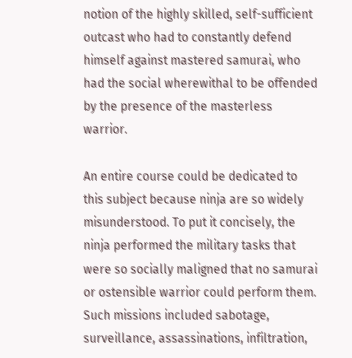notion of the highly skilled, self-sufficient outcast who had to constantly defend himself against mastered samurai, who had the social wherewithal to be offended by the presence of the masterless warrior.

An entire course could be dedicated to this subject because ninja are so widely misunderstood. To put it concisely, the ninja performed the military tasks that were so socially maligned that no samurai or ostensible warrior could perform them. Such missions included sabotage, surveillance, assassinations, infiltration,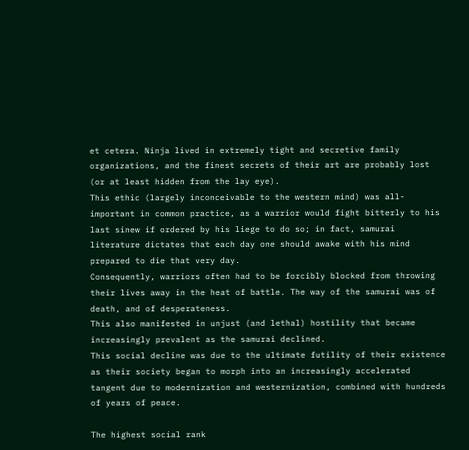et cetera. Ninja lived in extremely tight and secretive family organizations, and the finest secrets of their art are probably lost (or at least hidden from the lay eye).
This ethic (largely inconceivable to the western mind) was all-important in common practice, as a warrior would fight bitterly to his last sinew if ordered by his liege to do so; in fact, samurai literature dictates that each day one should awake with his mind prepared to die that very day.
Consequently, warriors often had to be forcibly blocked from throwing their lives away in the heat of battle. The way of the samurai was of death, and of desperateness.
This also manifested in unjust (and lethal) hostility that became increasingly prevalent as the samurai declined.
This social decline was due to the ultimate futility of their existence as their society began to morph into an increasingly accelerated tangent due to modernization and westernization, combined with hundreds of years of peace.

The highest social rank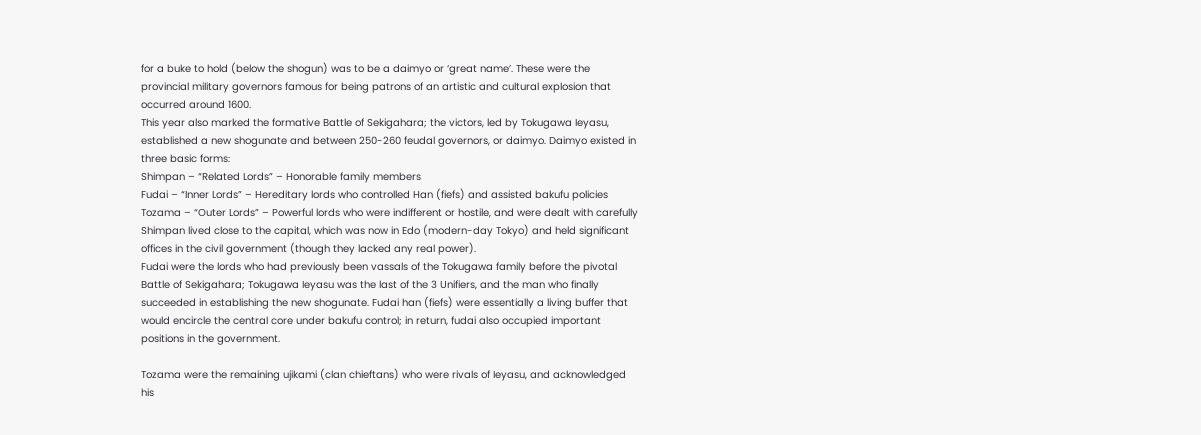for a buke to hold (below the shogun) was to be a daimyo or ‘great name’. These were the provincial military governors famous for being patrons of an artistic and cultural explosion that occurred around 1600.
This year also marked the formative Battle of Sekigahara; the victors, led by Tokugawa Ieyasu, established a new shogunate and between 250-260 feudal governors, or daimyo. Daimyo existed in three basic forms:
Shimpan – “Related Lords” – Honorable family members
Fudai – “Inner Lords” – Hereditary lords who controlled Han (fiefs) and assisted bakufu policies
Tozama – “Outer Lords” – Powerful lords who were indifferent or hostile, and were dealt with carefully
Shimpan lived close to the capital, which was now in Edo (modern-day Tokyo) and held significant offices in the civil government (though they lacked any real power).
Fudai were the lords who had previously been vassals of the Tokugawa family before the pivotal Battle of Sekigahara; Tokugawa Ieyasu was the last of the 3 Unifiers, and the man who finally succeeded in establishing the new shogunate. Fudai han (fiefs) were essentially a living buffer that would encircle the central core under bakufu control; in return, fudai also occupied important positions in the government.

Tozama were the remaining ujikami (clan chieftans) who were rivals of Ieyasu, and acknowledged his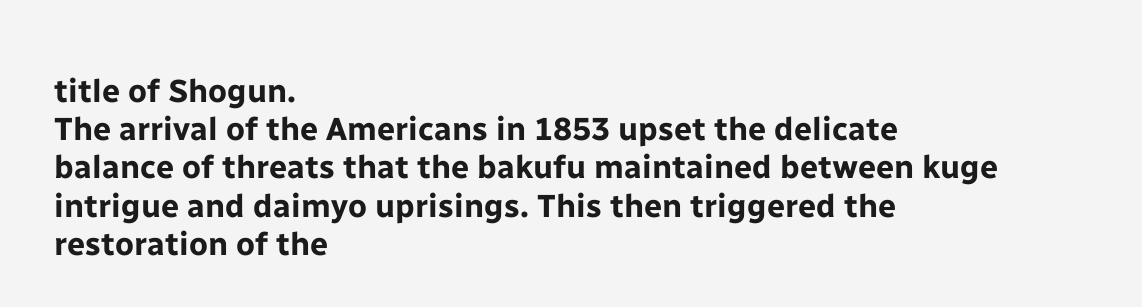title of Shogun.
The arrival of the Americans in 1853 upset the delicate balance of threats that the bakufu maintained between kuge intrigue and daimyo uprisings. This then triggered the restoration of the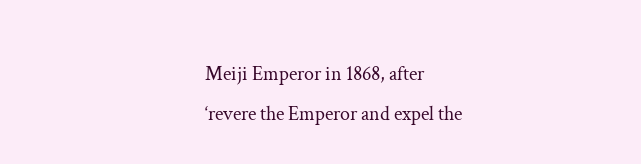Meiji Emperor in 1868, after ‘revere the Emperor and expel the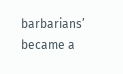barbarians’ became a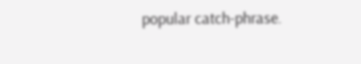popular catch-phrase.